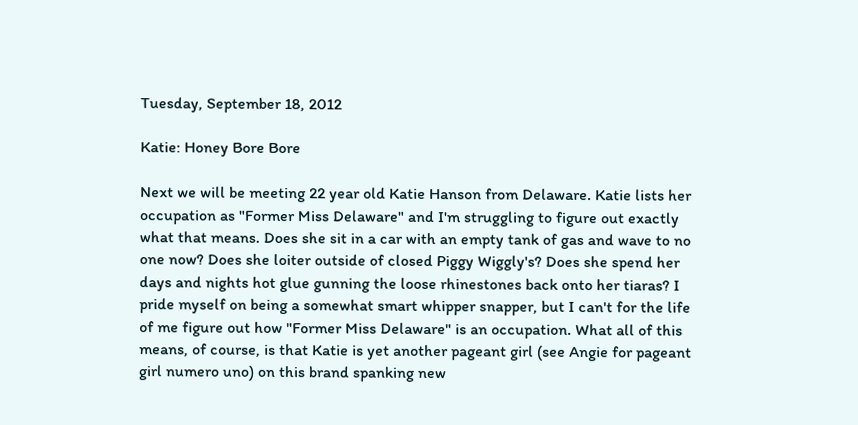Tuesday, September 18, 2012

Katie: Honey Bore Bore

Next we will be meeting 22 year old Katie Hanson from Delaware. Katie lists her occupation as "Former Miss Delaware" and I'm struggling to figure out exactly what that means. Does she sit in a car with an empty tank of gas and wave to no one now? Does she loiter outside of closed Piggy Wiggly's? Does she spend her days and nights hot glue gunning the loose rhinestones back onto her tiaras? I pride myself on being a somewhat smart whipper snapper, but I can't for the life of me figure out how "Former Miss Delaware" is an occupation. What all of this means, of course, is that Katie is yet another pageant girl (see Angie for pageant girl numero uno) on this brand spanking new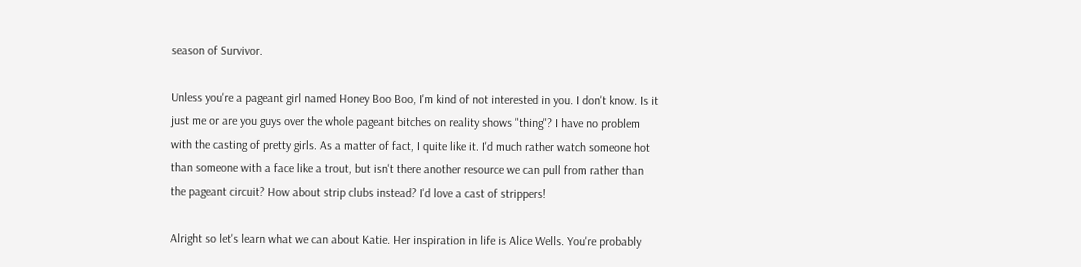season of Survivor.

Unless you're a pageant girl named Honey Boo Boo, I'm kind of not interested in you. I don't know. Is it just me or are you guys over the whole pageant bitches on reality shows "thing"? I have no problem with the casting of pretty girls. As a matter of fact, I quite like it. I'd much rather watch someone hot than someone with a face like a trout, but isn't there another resource we can pull from rather than the pageant circuit? How about strip clubs instead? I'd love a cast of strippers!

Alright so let's learn what we can about Katie. Her inspiration in life is Alice Wells. You're probably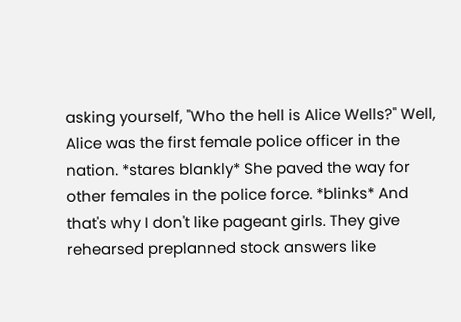asking yourself, "Who the hell is Alice Wells?" Well, Alice was the first female police officer in the nation. *stares blankly* She paved the way for other females in the police force. *blinks* And that's why I don't like pageant girls. They give rehearsed preplanned stock answers like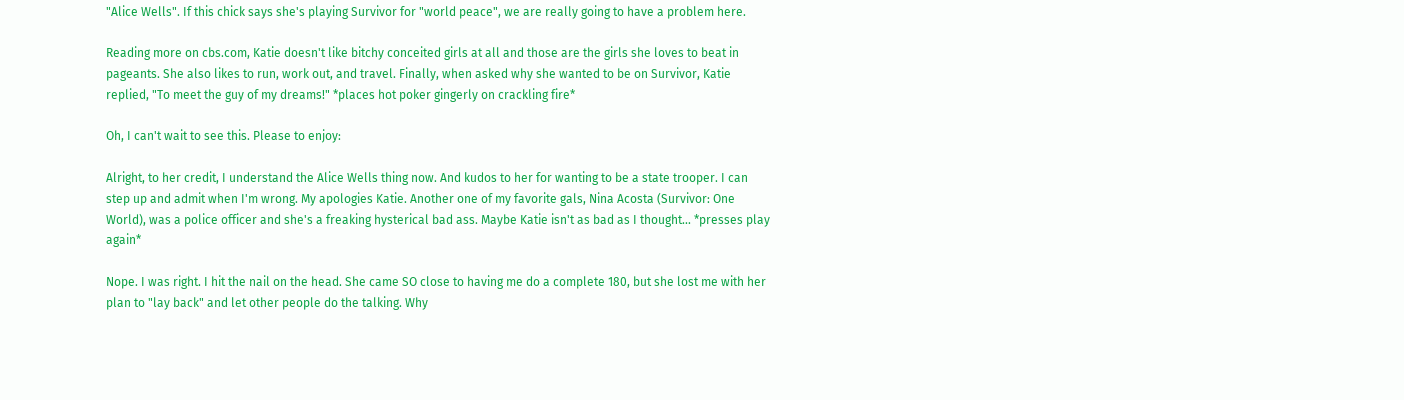"Alice Wells". If this chick says she's playing Survivor for "world peace", we are really going to have a problem here.

Reading more on cbs.com, Katie doesn't like bitchy conceited girls at all and those are the girls she loves to beat in pageants. She also likes to run, work out, and travel. Finally, when asked why she wanted to be on Survivor, Katie replied, "To meet the guy of my dreams!" *places hot poker gingerly on crackling fire*

Oh, I can't wait to see this. Please to enjoy:

Alright, to her credit, I understand the Alice Wells thing now. And kudos to her for wanting to be a state trooper. I can step up and admit when I'm wrong. My apologies Katie. Another one of my favorite gals, Nina Acosta (Survivor: One World), was a police officer and she's a freaking hysterical bad ass. Maybe Katie isn't as bad as I thought... *presses play again*

Nope. I was right. I hit the nail on the head. She came SO close to having me do a complete 180, but she lost me with her plan to "lay back" and let other people do the talking. Why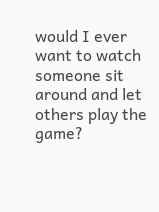would I ever want to watch someone sit around and let others play the game?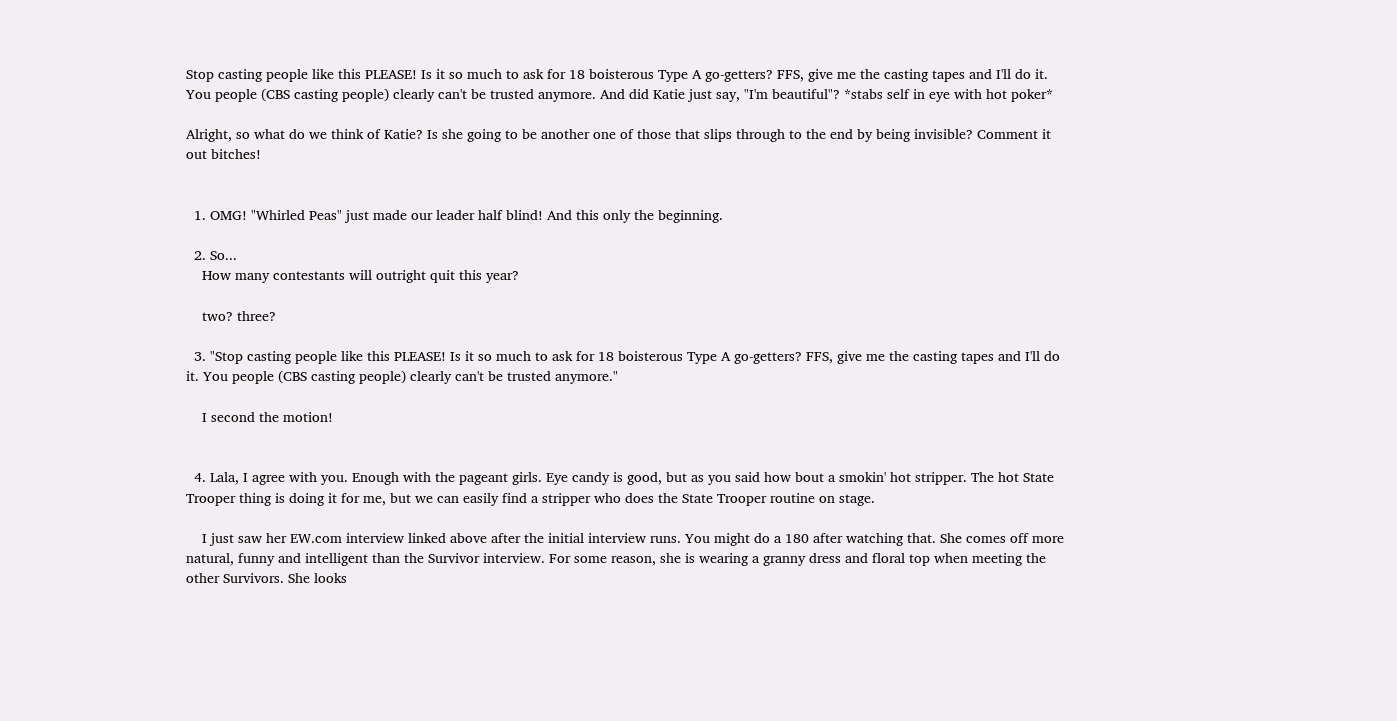Stop casting people like this PLEASE! Is it so much to ask for 18 boisterous Type A go-getters? FFS, give me the casting tapes and I'll do it. You people (CBS casting people) clearly can't be trusted anymore. And did Katie just say, "I'm beautiful"? *stabs self in eye with hot poker*

Alright, so what do we think of Katie? Is she going to be another one of those that slips through to the end by being invisible? Comment it out bitches!


  1. OMG! "Whirled Peas" just made our leader half blind! And this only the beginning.

  2. So...
    How many contestants will outright quit this year?

    two? three?

  3. "Stop casting people like this PLEASE! Is it so much to ask for 18 boisterous Type A go-getters? FFS, give me the casting tapes and I'll do it. You people (CBS casting people) clearly can't be trusted anymore."

    I second the motion!


  4. Lala, I agree with you. Enough with the pageant girls. Eye candy is good, but as you said how bout a smokin' hot stripper. The hot State Trooper thing is doing it for me, but we can easily find a stripper who does the State Trooper routine on stage.

    I just saw her EW.com interview linked above after the initial interview runs. You might do a 180 after watching that. She comes off more natural, funny and intelligent than the Survivor interview. For some reason, she is wearing a granny dress and floral top when meeting the other Survivors. She looks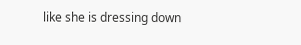like she is dressing down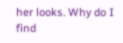her looks. Why do I find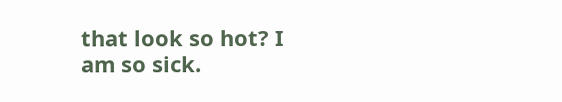that look so hot? I am so sick.